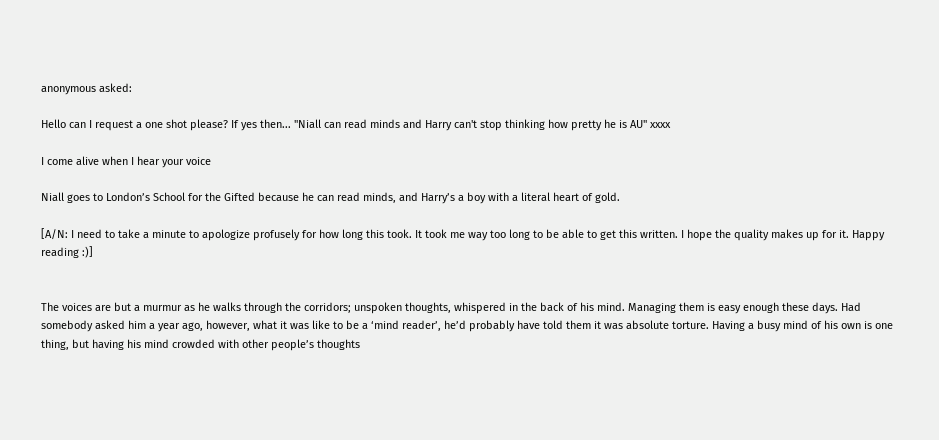anonymous asked:

Hello can I request a one shot please? If yes then... "Niall can read minds and Harry can't stop thinking how pretty he is AU" xxxx

I come alive when I hear your voice

Niall goes to London’s School for the Gifted because he can read minds, and Harry’s a boy with a literal heart of gold.

[A/N: I need to take a minute to apologize profusely for how long this took. It took me way too long to be able to get this written. I hope the quality makes up for it. Happy reading :)]


The voices are but a murmur as he walks through the corridors; unspoken thoughts, whispered in the back of his mind. Managing them is easy enough these days. Had somebody asked him a year ago, however, what it was like to be a ‘mind reader’, he’d probably have told them it was absolute torture. Having a busy mind of his own is one thing, but having his mind crowded with other people’s thoughts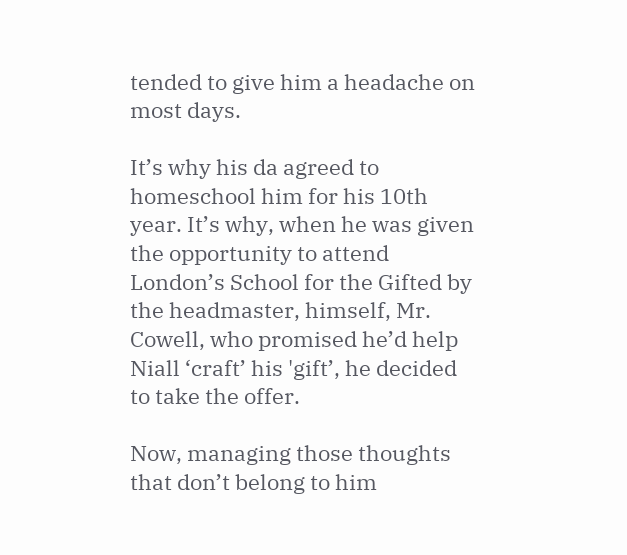tended to give him a headache on most days.

It’s why his da agreed to homeschool him for his 10th year. It’s why, when he was given the opportunity to attend London’s School for the Gifted by the headmaster, himself, Mr. Cowell, who promised he’d help Niall ‘craft’ his 'gift’, he decided to take the offer.

Now, managing those thoughts that don’t belong to him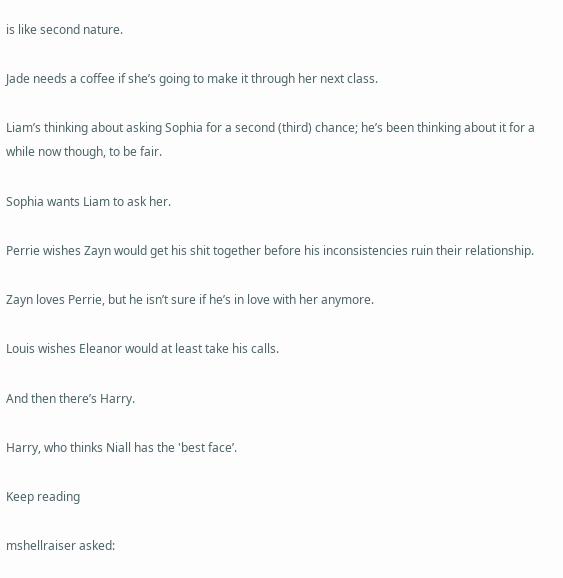is like second nature.

Jade needs a coffee if she’s going to make it through her next class.

Liam’s thinking about asking Sophia for a second (third) chance; he’s been thinking about it for a while now though, to be fair.

Sophia wants Liam to ask her.

Perrie wishes Zayn would get his shit together before his inconsistencies ruin their relationship.

Zayn loves Perrie, but he isn’t sure if he’s in love with her anymore.

Louis wishes Eleanor would at least take his calls.

And then there’s Harry.

Harry, who thinks Niall has the 'best face’.

Keep reading

mshellraiser asked: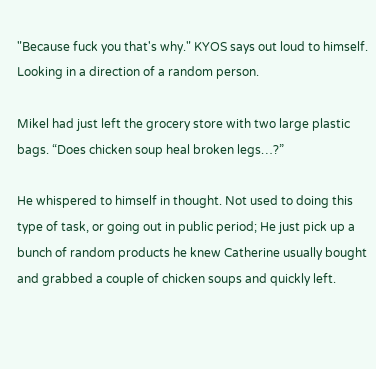"Because fuck you that's why." KYOS says out loud to himself. Looking in a direction of a random person.

Mikel had just left the grocery store with two large plastic bags. “Does chicken soup heal broken legs…?”

He whispered to himself in thought. Not used to doing this type of task, or going out in public period; He just pick up a bunch of random products he knew Catherine usually bought and grabbed a couple of chicken soups and quickly left.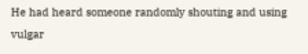He had heard someone randomly shouting and using vulgar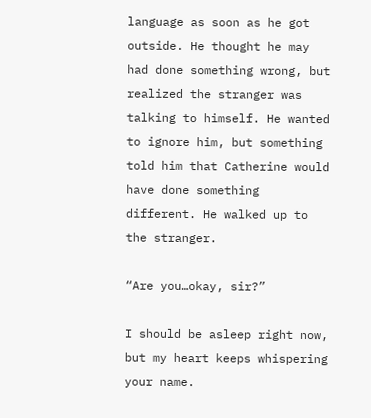language as soon as he got outside. He thought he may had done something wrong, but realized the stranger was talking to himself. He wanted to ignore him, but something told him that Catherine would have done something different. He walked up to the stranger.

“Are you…okay, sir?”

I should be asleep right now, but my heart keeps whispering your name.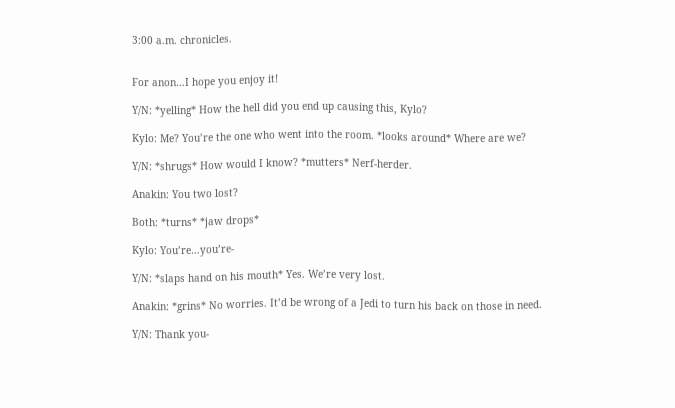3:00 a.m. chronicles.


For anon…I hope you enjoy it!

Y/N: *yelling* How the hell did you end up causing this, Kylo?

Kylo: Me? You’re the one who went into the room. *looks around* Where are we?

Y/N: *shrugs* How would I know? *mutters* Nerf-herder.

Anakin: You two lost?

Both: *turns* *jaw drops*

Kylo: You’re…you’re-

Y/N: *slaps hand on his mouth* Yes. We’re very lost.

Anakin: *grins* No worries. It’d be wrong of a Jedi to turn his back on those in need.

Y/N: Thank you-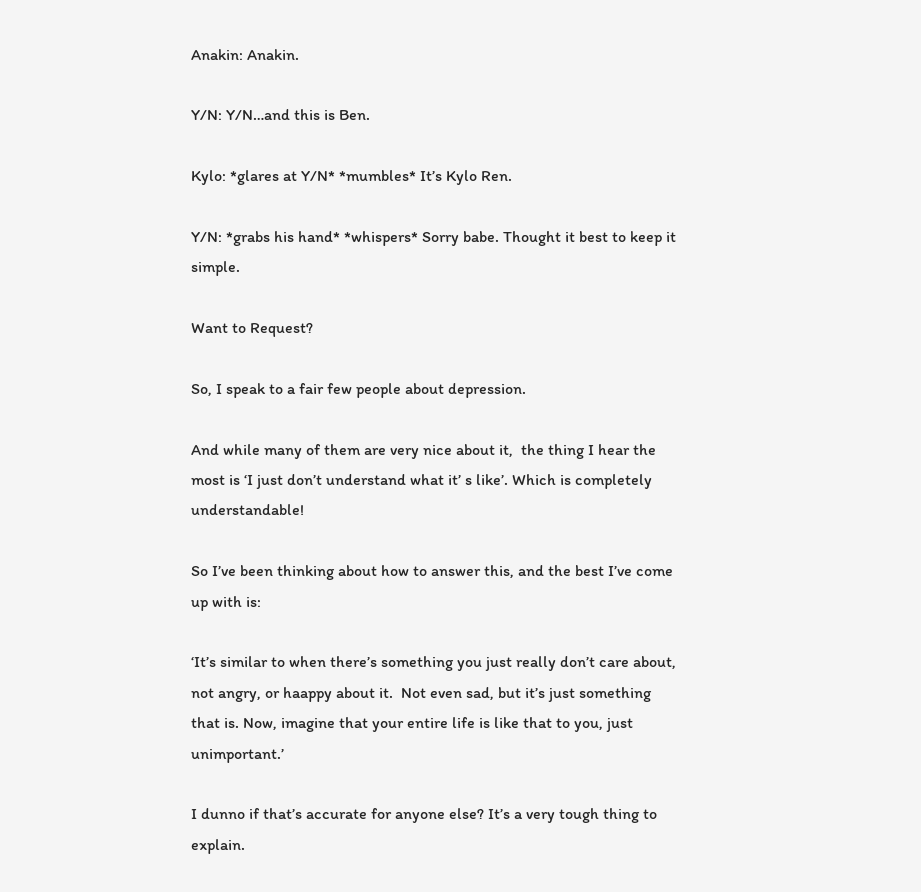Anakin: Anakin.

Y/N: Y/N…and this is Ben.

Kylo: *glares at Y/N* *mumbles* It’s Kylo Ren.

Y/N: *grabs his hand* *whispers* Sorry babe. Thought it best to keep it simple.

Want to Request?

So, I speak to a fair few people about depression.

And while many of them are very nice about it,  the thing I hear the most is ‘I just don’t understand what it’ s like’. Which is completely understandable!

So I’ve been thinking about how to answer this, and the best I’ve come up with is:

‘It’s similar to when there’s something you just really don’t care about, not angry, or haappy about it.  Not even sad, but it’s just something that is. Now, imagine that your entire life is like that to you, just unimportant.’

I dunno if that’s accurate for anyone else? It’s a very tough thing to explain.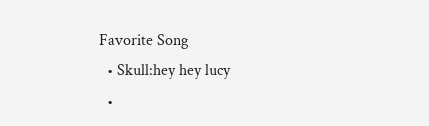Favorite Song
  • Skull:hey hey lucy
  •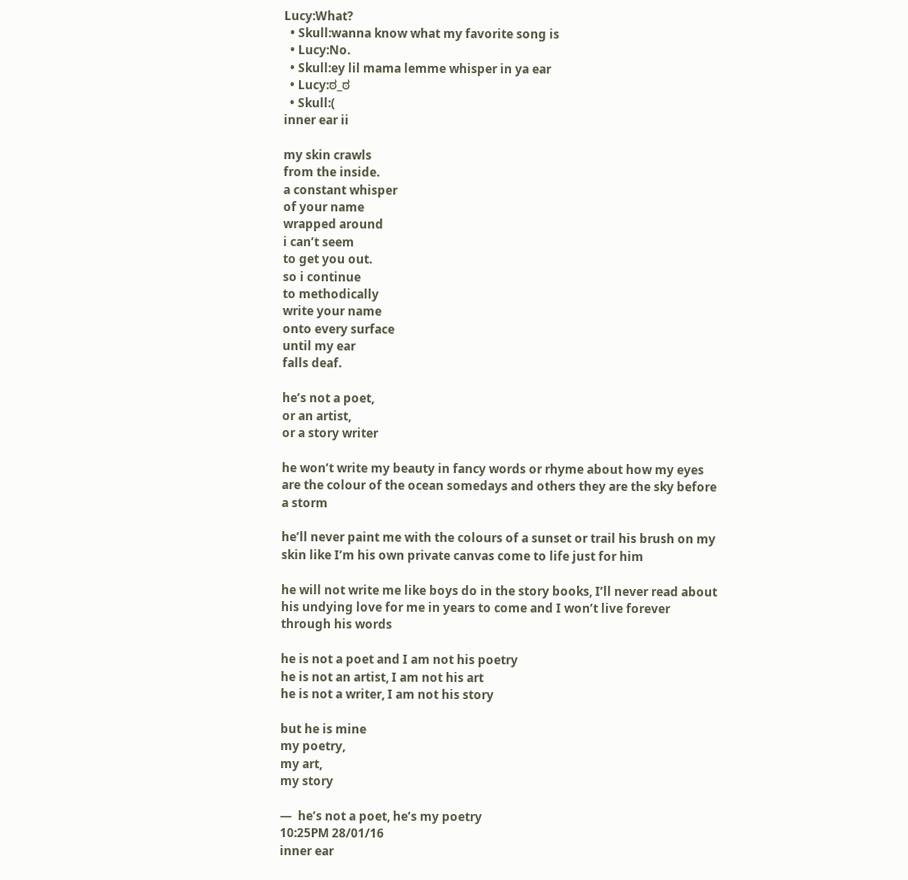Lucy:What?
  • Skull:wanna know what my favorite song is
  • Lucy:No.
  • Skull:ey lil mama lemme whisper in ya ear
  • Lucy:ಠ_ಠ
  • Skull:(
inner ear ii

my skin crawls
from the inside.
a constant whisper
of your name
wrapped around
i can’t seem
to get you out.
so i continue
to methodically
write your name
onto every surface
until my ear
falls deaf.

he’s not a poet,
or an artist,
or a story writer

he won’t write my beauty in fancy words or rhyme about how my eyes are the colour of the ocean somedays and others they are the sky before a storm

he’ll never paint me with the colours of a sunset or trail his brush on my skin like I’m his own private canvas come to life just for him

he will not write me like boys do in the story books, I’ll never read about his undying love for me in years to come and I won’t live forever through his words

he is not a poet and I am not his poetry
he is not an artist, I am not his art
he is not a writer, I am not his story

but he is mine
my poetry,
my art,
my story

—  he’s not a poet, he’s my poetry
10:25PM 28/01/16
inner ear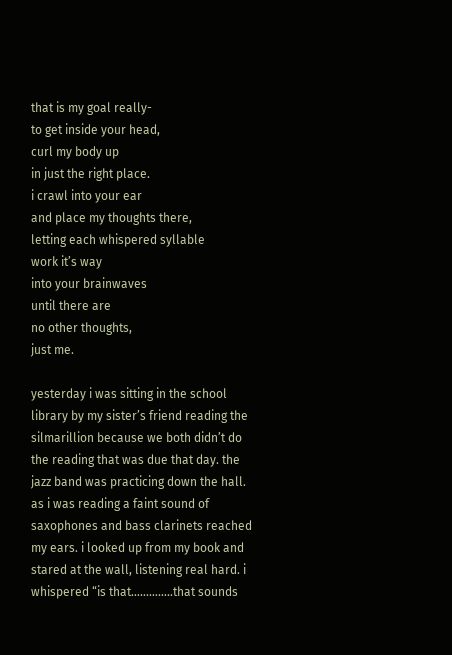that is my goal really-
to get inside your head,
curl my body up
in just the right place.
i crawl into your ear
and place my thoughts there,
letting each whispered syllable
work it’s way
into your brainwaves
until there are
no other thoughts,
just me.

yesterday i was sitting in the school library by my sister’s friend reading the silmarillion because we both didn’t do the reading that was due that day. the jazz band was practicing down the hall. as i was reading a faint sound of saxophones and bass clarinets reached my ears. i looked up from my book and stared at the wall, listening real hard. i whispered “is that…………..that sounds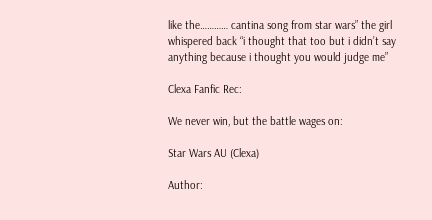like the………… cantina song from star wars” the girl whispered back “i thought that too but i didn’t say anything because i thought you would judge me”

Clexa Fanfic Rec:

We never win, but the battle wages on:

Star Wars AU (Clexa)

Author: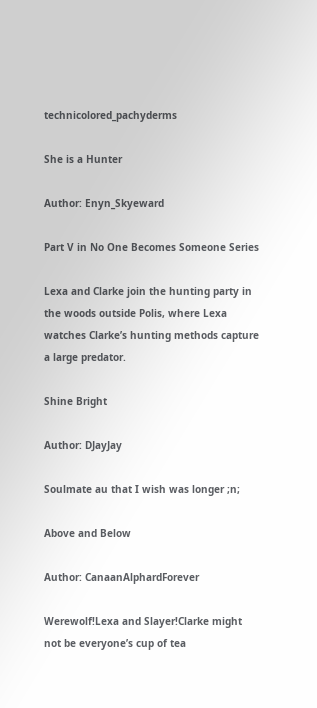technicolored_pachyderms

She is a Hunter

Author: Enyn_Skyeward

Part V in No One Becomes Someone Series

Lexa and Clarke join the hunting party in the woods outside Polis, where Lexa watches Clarke’s hunting methods capture a large predator.

Shine Bright

Author: DJayJay

Soulmate au that I wish was longer ;n;

Above and Below

Author: CanaanAlphardForever

Werewolf!Lexa and Slayer!Clarke might not be everyone’s cup of tea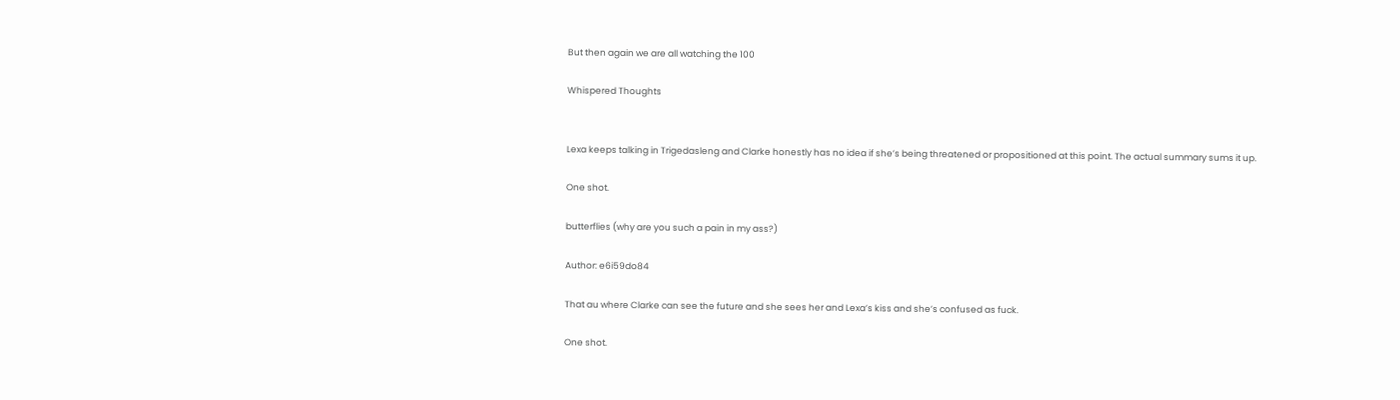But then again we are all watching the 100

Whispered Thoughts


Lexa keeps talking in Trigedasleng and Clarke honestly has no idea if she’s being threatened or propositioned at this point. The actual summary sums it up.

One shot.

butterflies (why are you such a pain in my ass?)

Author: e6i59do84

That au where Clarke can see the future and she sees her and Lexa’s kiss and she’s confused as fuck.

One shot.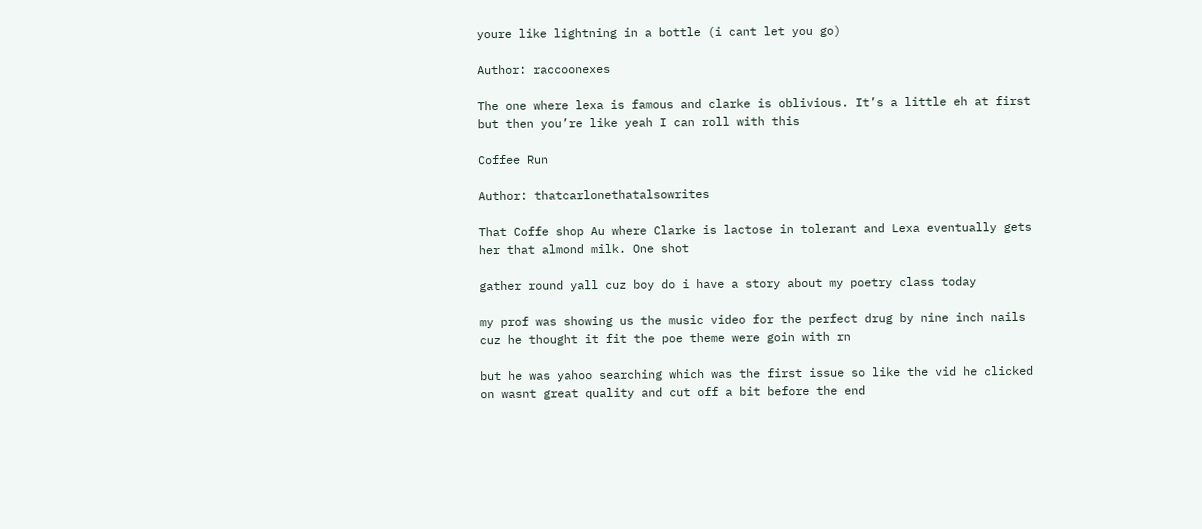youre like lightning in a bottle (i cant let you go)

Author: raccoonexes

The one where lexa is famous and clarke is oblivious. It’s a little eh at first but then you’re like yeah I can roll with this

Coffee Run

Author: thatcarlonethatalsowrites

That Coffe shop Au where Clarke is lactose in tolerant and Lexa eventually gets her that almond milk. One shot

gather round yall cuz boy do i have a story about my poetry class today

my prof was showing us the music video for the perfect drug by nine inch nails cuz he thought it fit the poe theme were goin with rn

but he was yahoo searching which was the first issue so like the vid he clicked on wasnt great quality and cut off a bit before the end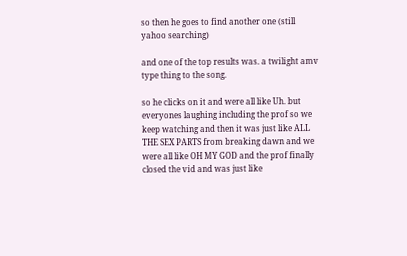so then he goes to find another one (still yahoo searching)

and one of the top results was. a twilight amv type thing to the song.

so he clicks on it and were all like Uh. but everyones laughing including the prof so we keep watching and then it was just like ALL THE SEX PARTS from breaking dawn and we were all like OH MY GOD and the prof finally closed the vid and was just like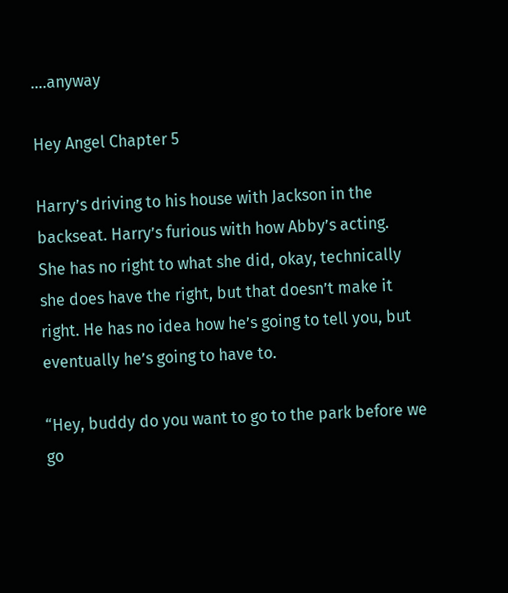….anyway

Hey Angel Chapter 5

Harry’s driving to his house with Jackson in the backseat. Harry’s furious with how Abby’s acting. She has no right to what she did, okay, technically she does have the right, but that doesn’t make it right. He has no idea how he’s going to tell you, but eventually he’s going to have to.

“Hey, buddy do you want to go to the park before we go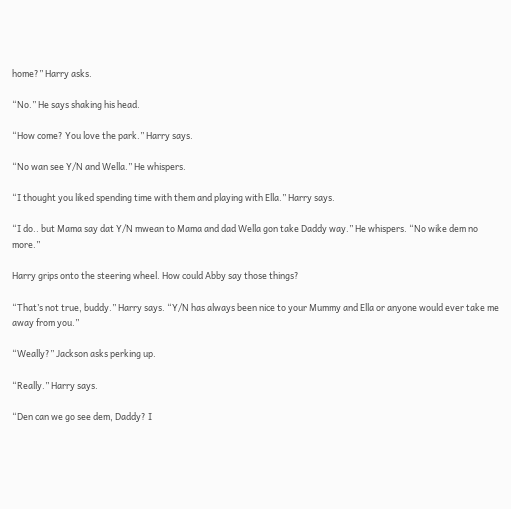home?” Harry asks.

“No.” He says shaking his head.

“How come? You love the park.” Harry says.

“No wan see Y/N and Wella.” He whispers.

“I thought you liked spending time with them and playing with Ella.” Harry says.

“I do.. but Mama say dat Y/N mwean to Mama and dad Wella gon take Daddy way.” He whispers. “No wike dem no more.”

Harry grips onto the steering wheel. How could Abby say those things?

“That’s not true, buddy.” Harry says. “Y/N has always been nice to your Mummy and Ella or anyone would ever take me away from you.”

“Weally?” Jackson asks perking up.

“Really.” Harry says.

“Den can we go see dem, Daddy? I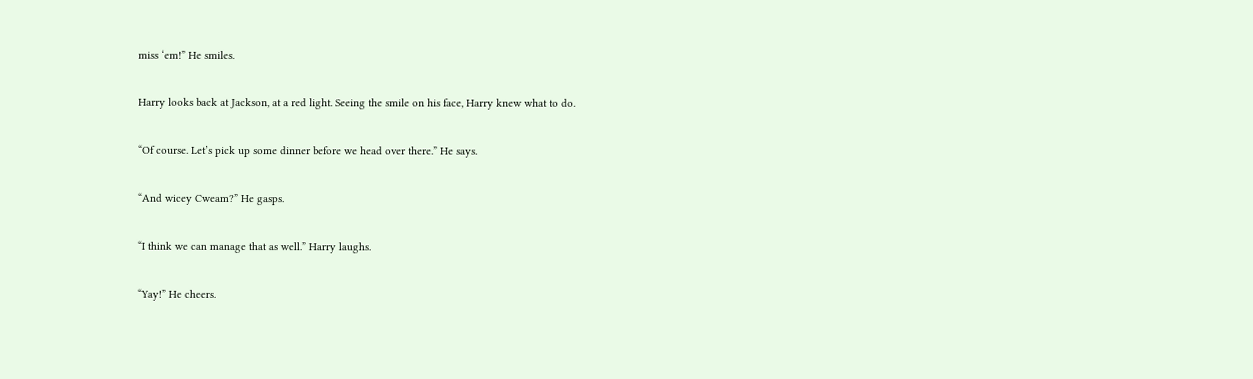miss ‘em!” He smiles.

Harry looks back at Jackson, at a red light. Seeing the smile on his face, Harry knew what to do.

“Of course. Let’s pick up some dinner before we head over there.” He says.

“And wicey Cweam?” He gasps.

“I think we can manage that as well.” Harry laughs.

“Yay!” He cheers.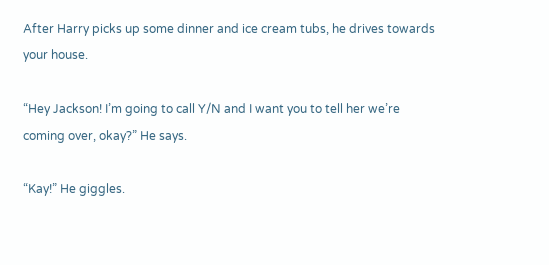After Harry picks up some dinner and ice cream tubs, he drives towards your house.

“Hey Jackson! I’m going to call Y/N and I want you to tell her we’re coming over, okay?” He says.

“Kay!” He giggles.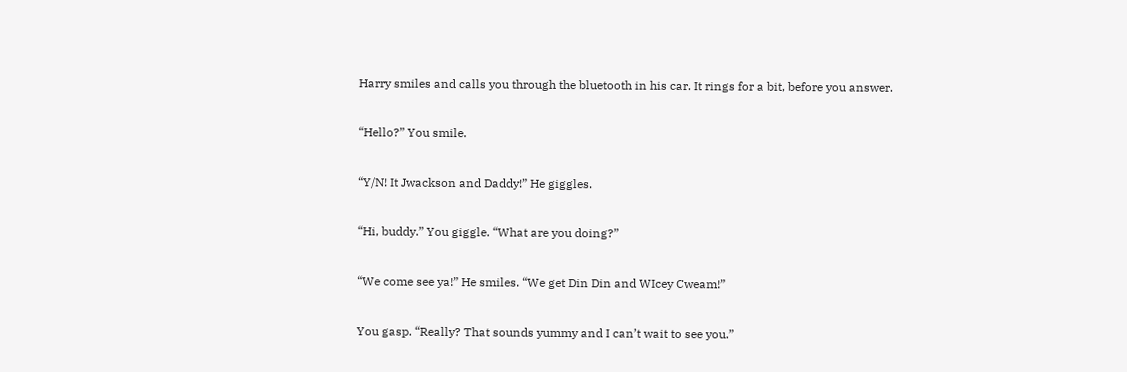Harry smiles and calls you through the bluetooth in his car. It rings for a bit, before you answer.

“Hello?” You smile.

“Y/N! It Jwackson and Daddy!” He giggles.

“Hi, buddy.” You giggle. “What are you doing?”

“We come see ya!” He smiles. “We get Din Din and WIcey Cweam!”

You gasp. “Really? That sounds yummy and I can’t wait to see you.”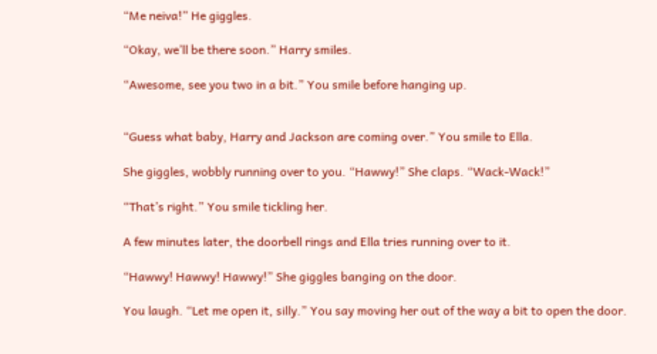“Me neiva!” He giggles.

“Okay, we’ll be there soon.” Harry smiles.

“Awesome, see you two in a bit.” You smile before hanging up.


“Guess what baby, Harry and Jackson are coming over.” You smile to Ella.

She giggles, wobbly running over to you. “Hawwy!” She claps. “Wack-Wack!”

“That’s right.” You smile tickling her.

A few minutes later, the doorbell rings and Ella tries running over to it.

“Hawwy! Hawwy! Hawwy!” She giggles banging on the door.

You laugh. “Let me open it, silly.” You say moving her out of the way a bit to open the door.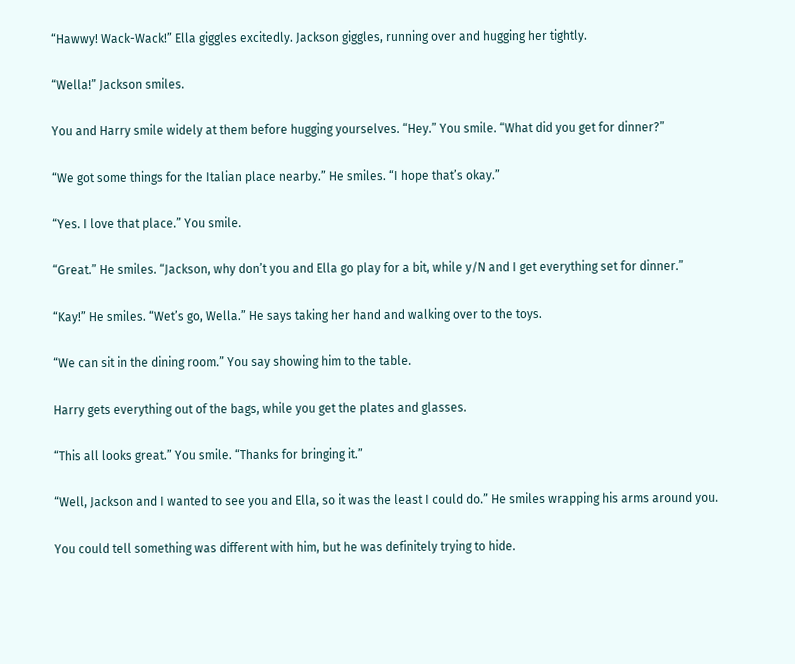“Hawwy! Wack-Wack!” Ella giggles excitedly. Jackson giggles, running over and hugging her tightly.

“Wella!” Jackson smiles.

You and Harry smile widely at them before hugging yourselves. “Hey.” You smile. “What did you get for dinner?”

“We got some things for the Italian place nearby.” He smiles. “I hope that’s okay.”

“Yes. I love that place.” You smile.

“Great.” He smiles. “Jackson, why don’t you and Ella go play for a bit, while y/N and I get everything set for dinner.”

“Kay!” He smiles. “Wet’s go, Wella.” He says taking her hand and walking over to the toys.

“We can sit in the dining room.” You say showing him to the table.

Harry gets everything out of the bags, while you get the plates and glasses.

“This all looks great.” You smile. “Thanks for bringing it.”

“Well, Jackson and I wanted to see you and Ella, so it was the least I could do.” He smiles wrapping his arms around you.

You could tell something was different with him, but he was definitely trying to hide.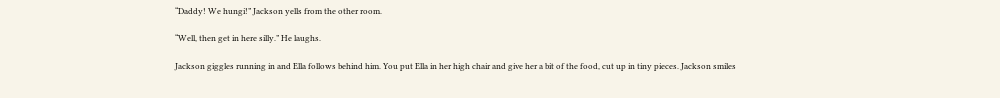“Daddy! We hungi!” Jackson yells from the other room.

“Well, then get in here silly.” He laughs.

Jackson giggles running in and Ella follows behind him. You put Ella in her high chair and give her a bit of the food, cut up in tiny pieces. Jackson smiles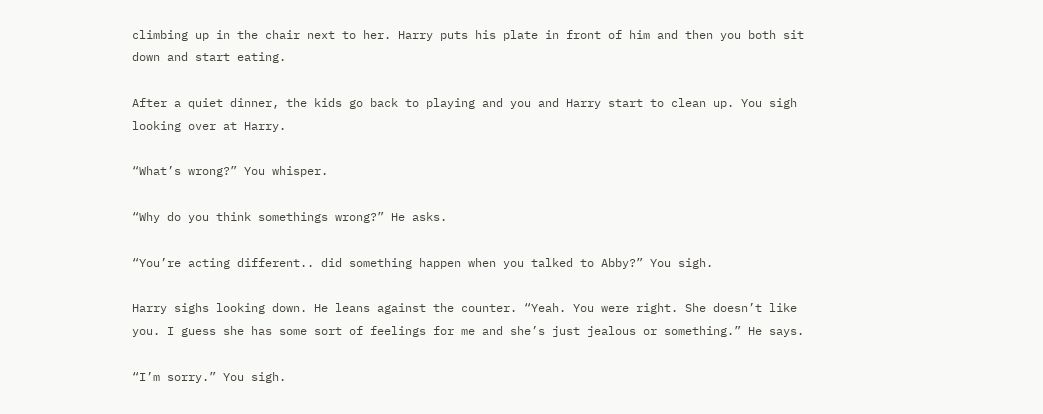climbing up in the chair next to her. Harry puts his plate in front of him and then you both sit down and start eating.

After a quiet dinner, the kids go back to playing and you and Harry start to clean up. You sigh looking over at Harry.

“What’s wrong?” You whisper.

“Why do you think somethings wrong?” He asks.

“You’re acting different.. did something happen when you talked to Abby?” You sigh.

Harry sighs looking down. He leans against the counter. “Yeah. You were right. She doesn’t like you. I guess she has some sort of feelings for me and she’s just jealous or something.” He says.

“I’m sorry.” You sigh.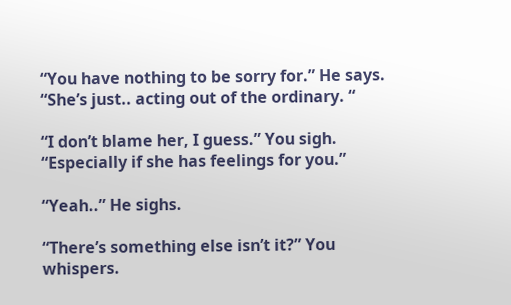“You have nothing to be sorry for.” He says. “She’s just.. acting out of the ordinary. “

“I don’t blame her, I guess.” You sigh. “Especially if she has feelings for you.”

“Yeah..” He sighs.

“There’s something else isn’t it?” You whispers.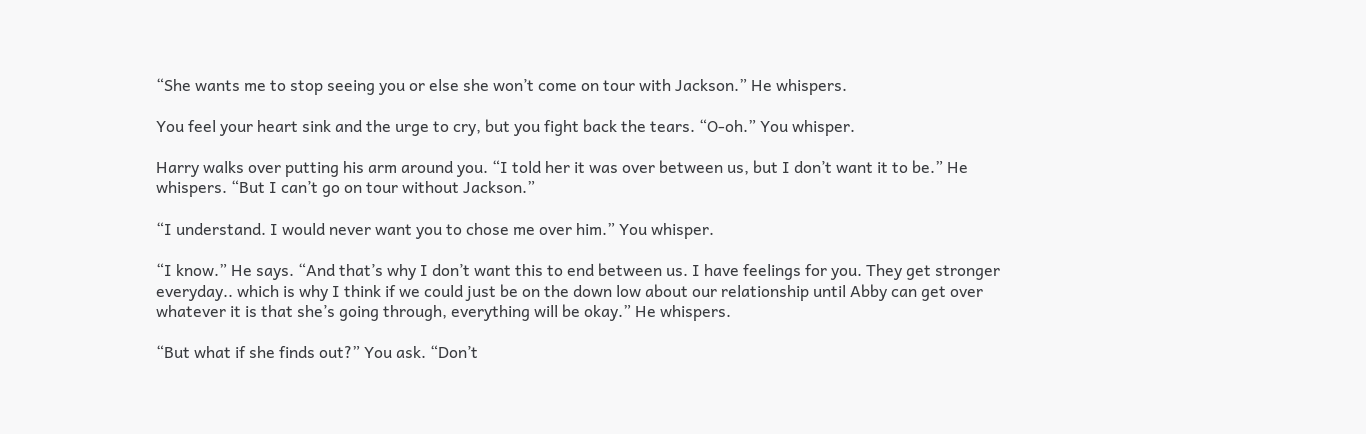“She wants me to stop seeing you or else she won’t come on tour with Jackson.” He whispers.

You feel your heart sink and the urge to cry, but you fight back the tears. “O-oh.” You whisper.

Harry walks over putting his arm around you. “I told her it was over between us, but I don’t want it to be.” He whispers. “But I can’t go on tour without Jackson.”

“I understand. I would never want you to chose me over him.” You whisper.

“I know.” He says. “And that’s why I don’t want this to end between us. I have feelings for you. They get stronger everyday.. which is why I think if we could just be on the down low about our relationship until Abby can get over whatever it is that she’s going through, everything will be okay.” He whispers.

“But what if she finds out?” You ask. “Don’t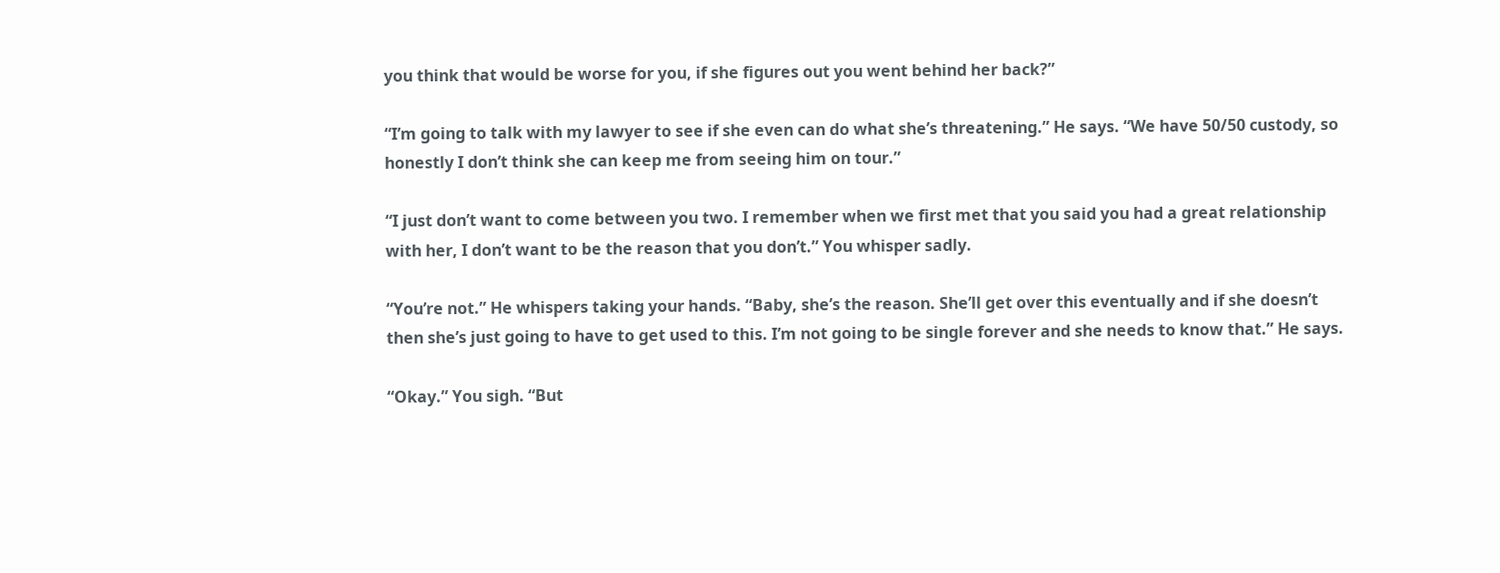you think that would be worse for you, if she figures out you went behind her back?”

“I’m going to talk with my lawyer to see if she even can do what she’s threatening.” He says. “We have 50/50 custody, so honestly I don’t think she can keep me from seeing him on tour.”

“I just don’t want to come between you two. I remember when we first met that you said you had a great relationship with her, I don’t want to be the reason that you don’t.” You whisper sadly.

“You’re not.” He whispers taking your hands. “Baby, she’s the reason. She’ll get over this eventually and if she doesn’t then she’s just going to have to get used to this. I’m not going to be single forever and she needs to know that.” He says.

“Okay.” You sigh. “But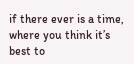if there ever is a time, where you think it’s best to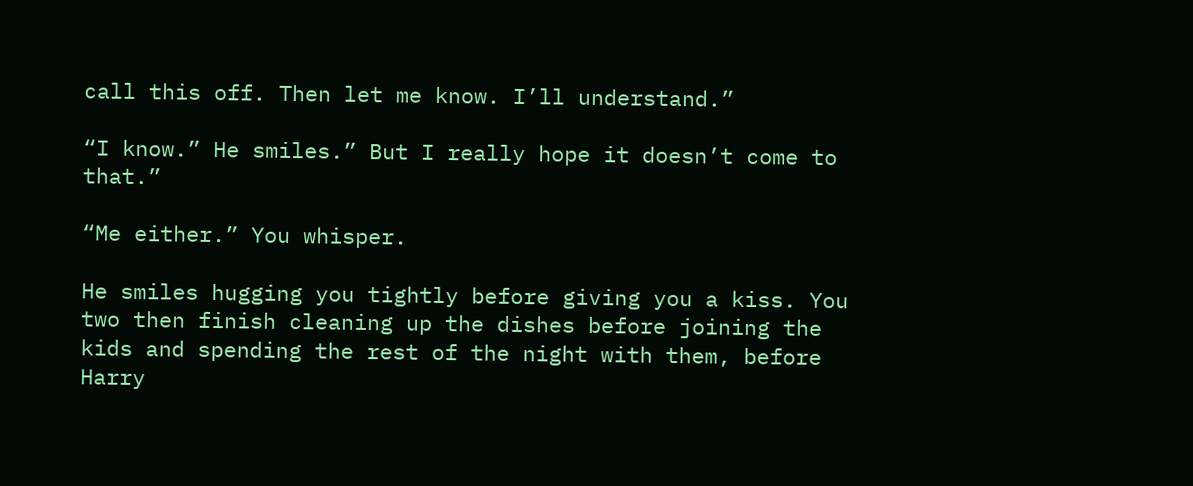call this off. Then let me know. I’ll understand.”

“I know.” He smiles.” But I really hope it doesn’t come to that.”

“Me either.” You whisper.

He smiles hugging you tightly before giving you a kiss. You two then finish cleaning up the dishes before joining the kids and spending the rest of the night with them, before Harry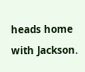heads home with Jackson.